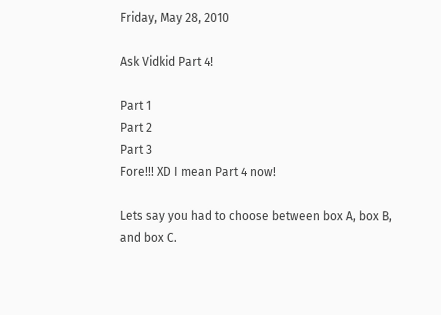Friday, May 28, 2010

Ask Vidkid Part 4!

Part 1
Part 2
Part 3
Fore!!! XD I mean Part 4 now!

Lets say you had to choose between box A, box B, and box C.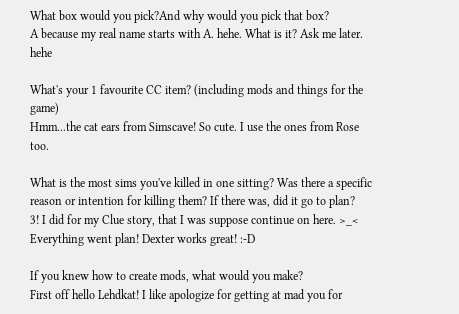What box would you pick?And why would you pick that box?
A because my real name starts with A. hehe. What is it? Ask me later. hehe

What's your 1 favourite CC item? (including mods and things for the game)
Hmm...the cat ears from Simscave! So cute. I use the ones from Rose too.

What is the most sims you've killed in one sitting? Was there a specific reason or intention for killing them? If there was, did it go to plan?
3! I did for my Clue story, that I was suppose continue on here. >_<  Everything went plan! Dexter works great! :-D

If you knew how to create mods, what would you make?
First off hello Lehdkat! I like apologize for getting at mad you for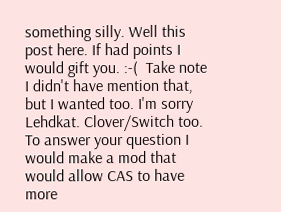something silly. Well this post here. If had points I would gift you. :-(  Take note I didn't have mention that, but I wanted too. I'm sorry Lehdkat. Clover/Switch too.
To answer your question I would make a mod that would allow CAS to have more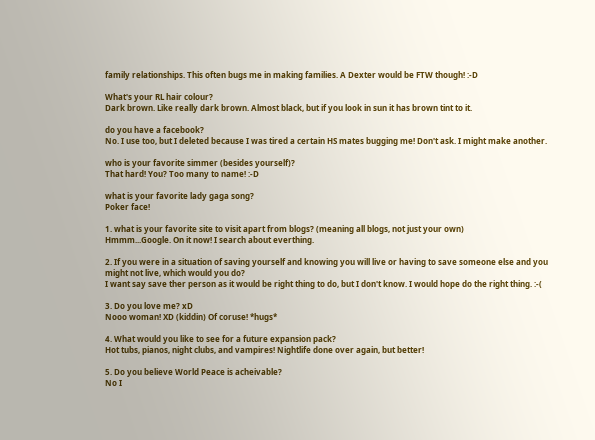family relationships. This often bugs me in making families. A Dexter would be FTW though! :-D

What's your RL hair colour?
Dark brown. Like really dark brown. Almost black, but if you look in sun it has brown tint to it.

do you have a facebook?
No. I use too, but I deleted because I was tired a certain HS mates bugging me! Don't ask. I might make another.

who is your favorite simmer (besides yourself)?
That hard! You? Too many to name! :-D

what is your favorite lady gaga song?
Poker face!

1. what is your favorite site to visit apart from blogs? (meaning all blogs, not just your own)
Hmmm...Google. On it now! I search about everthing.

2. If you were in a situation of saving yourself and knowing you will live or having to save someone else and you might not live, which would you do?
I want say save ther person as it would be right thing to do, but I don't know. I would hope do the right thing. :-(

3. Do you love me? xD
Nooo woman! XD (kiddin) Of coruse! *hugs*

4. What would you like to see for a future expansion pack?
Hot tubs, pianos, night clubs, and vampires! Nightlife done over again, but better!

5. Do you believe World Peace is acheivable?
No I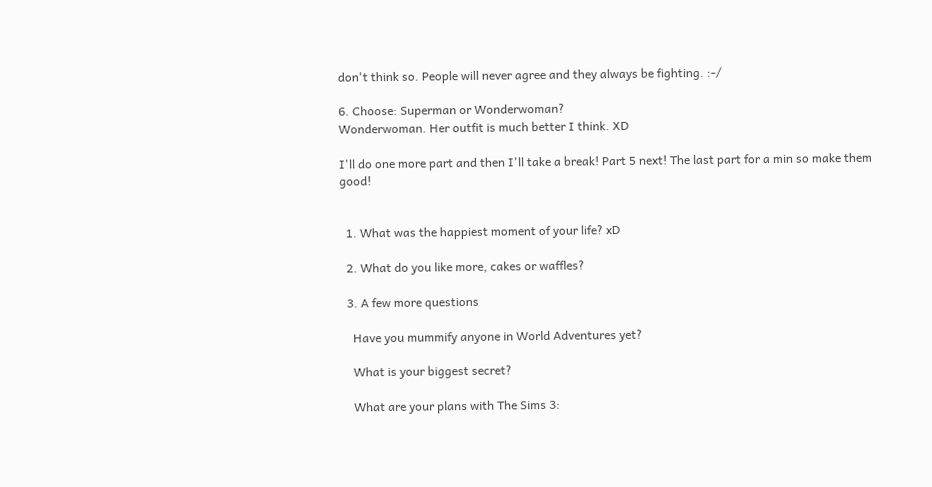don't think so. People will never agree and they always be fighting. :-/

6. Choose: Superman or Wonderwoman?
Wonderwoman. Her outfit is much better I think. XD

I'll do one more part and then I'll take a break! Part 5 next! The last part for a min so make them good!


  1. What was the happiest moment of your life? xD

  2. What do you like more, cakes or waffles?

  3. A few more questions

    Have you mummify anyone in World Adventures yet?

    What is your biggest secret?

    What are your plans with The Sims 3: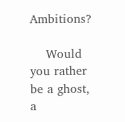Ambitions?

    Would you rather be a ghost, a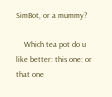SimBot, or a mummy?

    Which tea pot do u like better: this one: or that one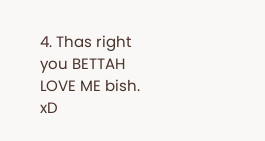4. Thas right you BETTAH LOVE ME bish. xD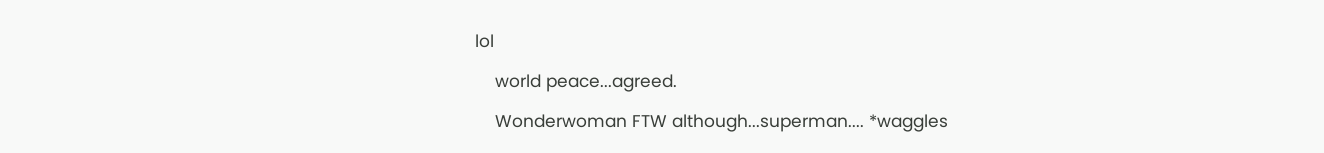lol

    world peace...agreed.

    Wonderwoman FTW although...superman.... *waggles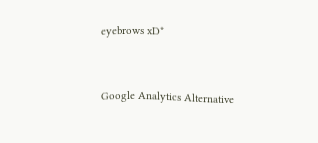eyebrows xD*


Google Analytics Alternative